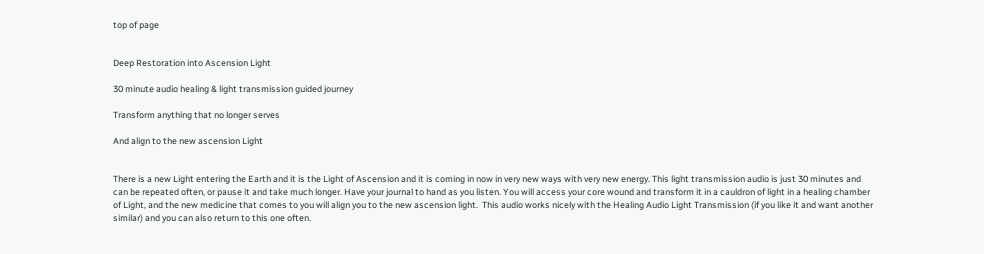top of page


Deep Restoration into Ascension Light

30 minute audio healing & light transmission guided journey

Transform anything that no longer serves

And align to the new ascension Light


There is a new Light entering the Earth and it is the Light of Ascension and it is coming in now in very new ways with very new energy. This light transmission audio is just 30 minutes and can be repeated often, or pause it and take much longer. Have your journal to hand as you listen. You will access your core wound and transform it in a cauldron of light in a healing chamber of Light, and the new medicine that comes to you will align you to the new ascension light.  This audio works nicely with the Healing Audio Light Transmission (if you like it and want another similar) and you can also return to this one often.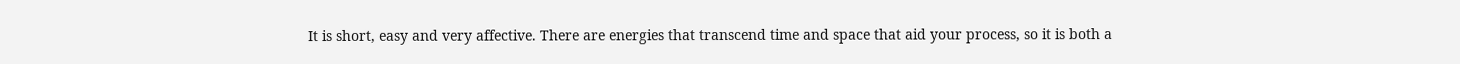It is short, easy and very affective. There are energies that transcend time and space that aid your process, so it is both a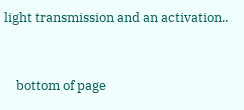light transmission and an activation..


    bottom of page